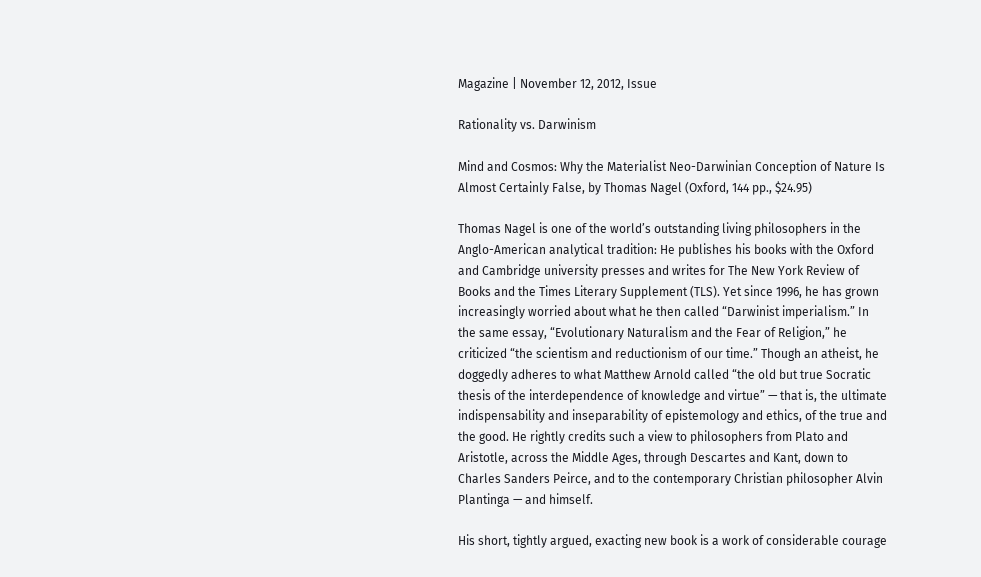Magazine | November 12, 2012, Issue

Rationality vs. Darwinism

Mind and Cosmos: Why the Materialist Neo-Darwinian Conception of Nature Is Almost Certainly False, by Thomas Nagel (Oxford, 144 pp., $24.95)

Thomas Nagel is one of the world’s outstanding living philosophers in the Anglo-American analytical tradition: He publishes his books with the Oxford and Cambridge university presses and writes for The New York Review of Books and the Times Literary Supplement (TLS). Yet since 1996, he has grown increasingly worried about what he then called “Darwinist imperialism.” In the same essay, “Evolutionary Naturalism and the Fear of Religion,” he criticized “the scientism and reductionism of our time.” Though an atheist, he doggedly adheres to what Matthew Arnold called “the old but true Socratic thesis of the interdependence of knowledge and virtue” — that is, the ultimate indispensability and inseparability of epistemology and ethics, of the true and the good. He rightly credits such a view to philosophers from Plato and Aristotle, across the Middle Ages, through Descartes and Kant, down to Charles Sanders Peirce, and to the contemporary Christian philosopher Alvin Plantinga — and himself.

His short, tightly argued, exacting new book is a work of considerable courage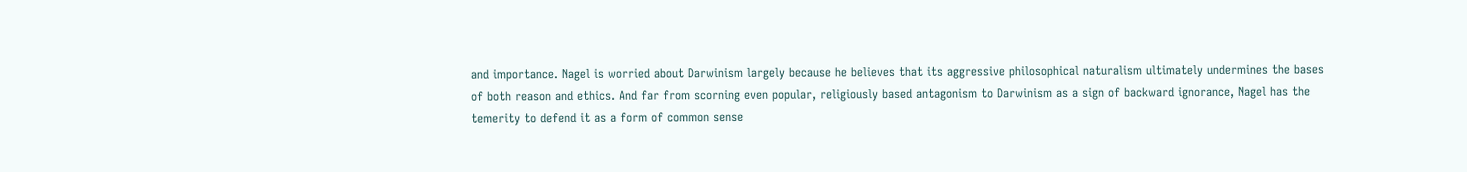and importance. Nagel is worried about Darwinism largely because he believes that its aggressive philosophical naturalism ultimately undermines the bases of both reason and ethics. And far from scorning even popular, religiously based antagonism to Darwinism as a sign of backward ignorance, Nagel has the temerity to defend it as a form of common sense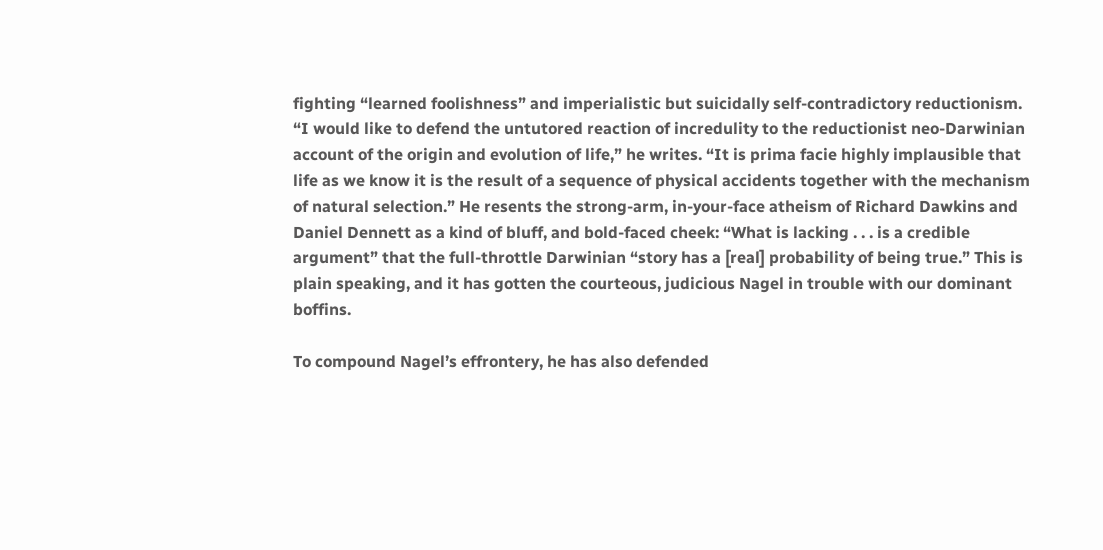fighting “learned foolishness” and imperialistic but suicidally self-contradictory reductionism. “I would like to defend the untutored reaction of incredulity to the reductionist neo-Darwinian account of the origin and evolution of life,” he writes. “It is prima facie highly implausible that life as we know it is the result of a sequence of physical accidents together with the mechanism of natural selection.” He resents the strong-arm, in-your-face atheism of Richard Dawkins and Daniel Dennett as a kind of bluff, and bold-faced cheek: “What is lacking . . . is a credible argument” that the full-throttle Darwinian “story has a [real] probability of being true.” This is plain speaking, and it has gotten the courteous, judicious Nagel in trouble with our dominant boffins.

To compound Nagel’s effrontery, he has also defended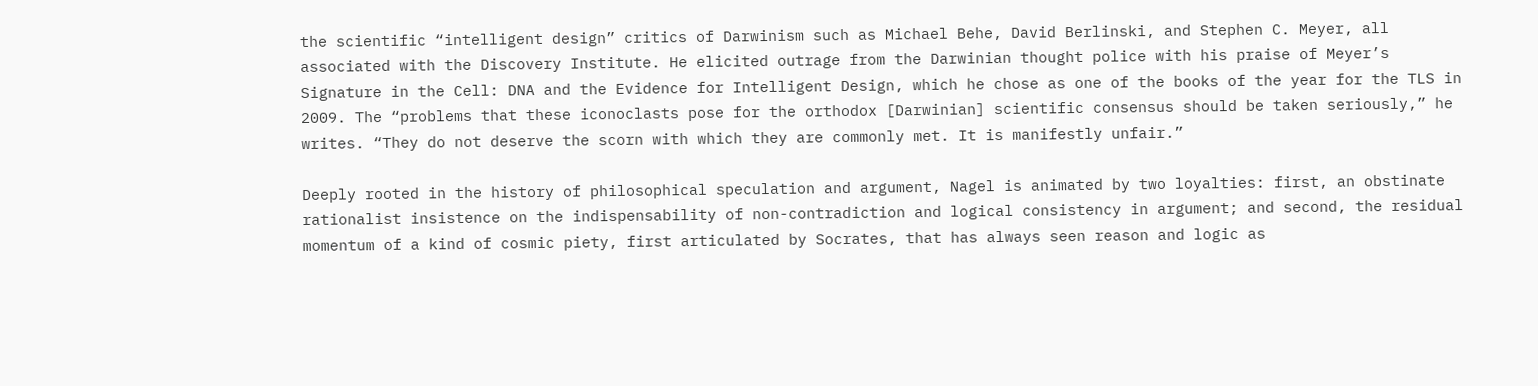the scientific “intelligent design” critics of Darwinism such as Michael Behe, David Berlinski, and Stephen C. Meyer, all associated with the Discovery Institute. He elicited outrage from the Darwinian thought police with his praise of Meyer’s Signature in the Cell: DNA and the Evidence for Intelligent Design, which he chose as one of the books of the year for the TLS in 2009. The “problems that these iconoclasts pose for the orthodox [Darwinian] scientific consensus should be taken seriously,” he writes. “They do not deserve the scorn with which they are commonly met. It is manifestly unfair.”

Deeply rooted in the history of philosophical speculation and argument, Nagel is animated by two loyalties: first, an obstinate rationalist insistence on the indispensability of non-contradiction and logical consistency in argument; and second, the residual momentum of a kind of cosmic piety, first articulated by Socrates, that has always seen reason and logic as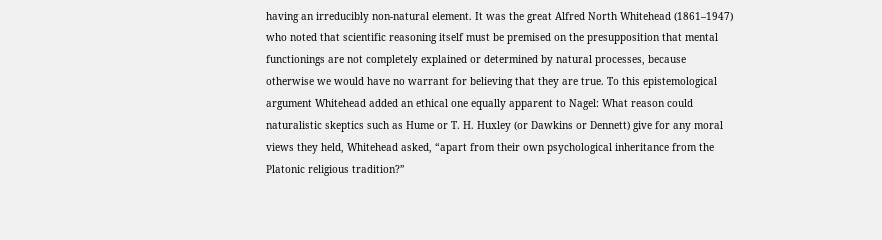having an irreducibly non-natural element. It was the great Alfred North Whitehead (1861–1947) who noted that scientific reasoning itself must be premised on the presupposition that mental functionings are not completely explained or determined by natural processes, because otherwise we would have no warrant for believing that they are true. To this epistemological argument Whitehead added an ethical one equally apparent to Nagel: What reason could naturalistic skeptics such as Hume or T. H. Huxley (or Dawkins or Dennett) give for any moral views they held, Whitehead asked, “apart from their own psychological inheritance from the Platonic religious tradition?”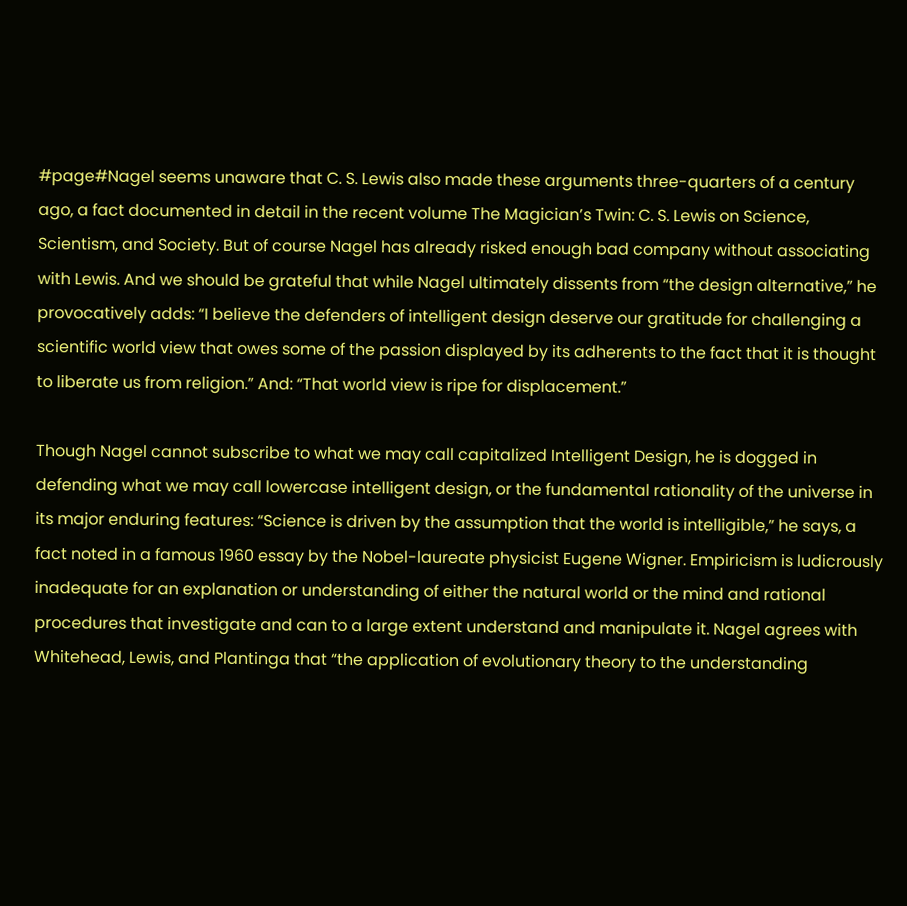#page#Nagel seems unaware that C. S. Lewis also made these arguments three-quarters of a century ago, a fact documented in detail in the recent volume The Magician’s Twin: C. S. Lewis on Science, Scientism, and Society. But of course Nagel has already risked enough bad company without associating with Lewis. And we should be grateful that while Nagel ultimately dissents from “the design alternative,” he provocatively adds: “I believe the defenders of intelligent design deserve our gratitude for challenging a scientific world view that owes some of the passion displayed by its adherents to the fact that it is thought to liberate us from religion.” And: “That world view is ripe for displacement.”

Though Nagel cannot subscribe to what we may call capitalized Intelligent Design, he is dogged in defending what we may call lowercase intelligent design, or the fundamental rationality of the universe in its major enduring features: “Science is driven by the assumption that the world is intelligible,” he says, a fact noted in a famous 1960 essay by the Nobel-laureate physicist Eugene Wigner. Empiricism is ludicrously inadequate for an explanation or understanding of either the natural world or the mind and rational procedures that investigate and can to a large extent understand and manipulate it. Nagel agrees with Whitehead, Lewis, and Plantinga that “the application of evolutionary theory to the understanding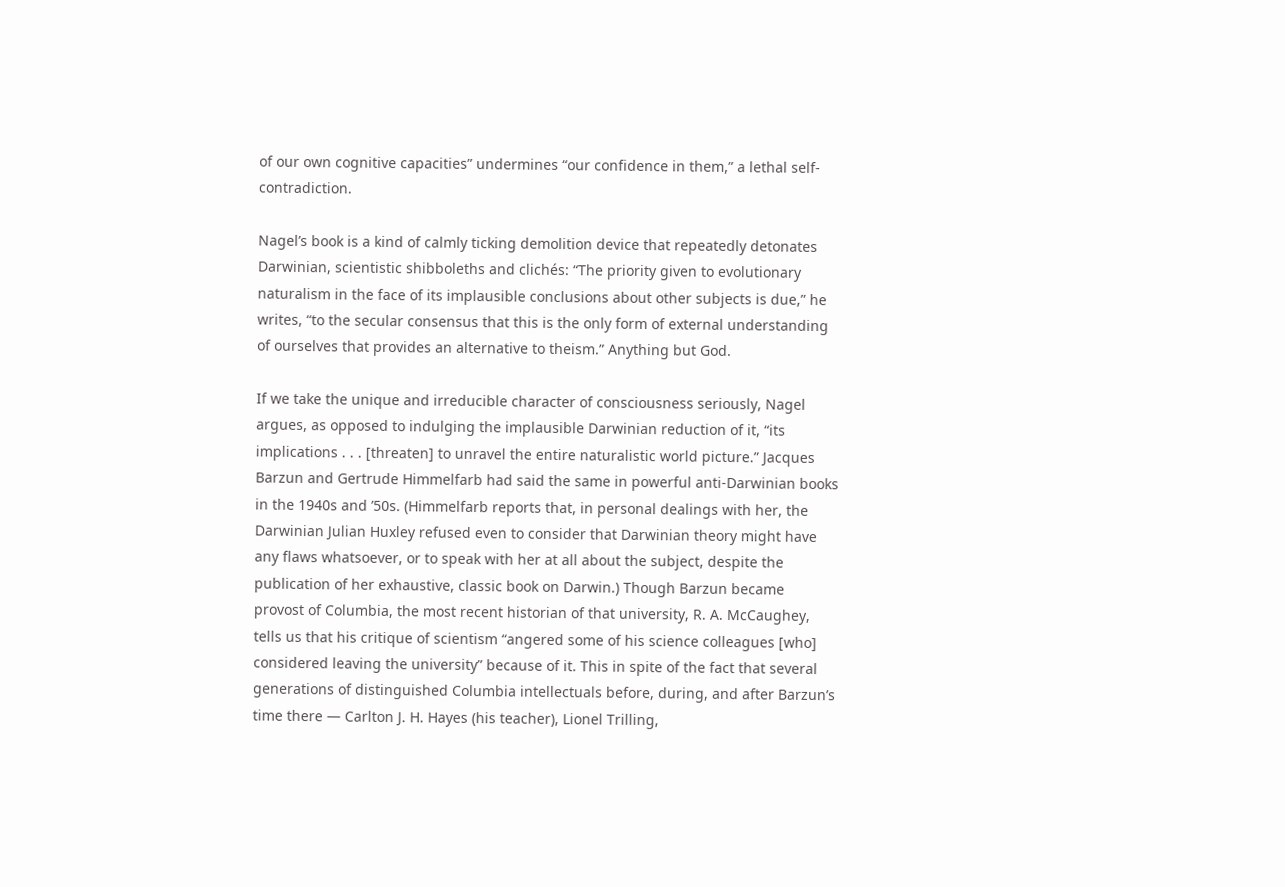of our own cognitive capacities” undermines “our confidence in them,” a lethal self-contradiction.

Nagel’s book is a kind of calmly ticking demolition device that repeatedly detonates Darwinian, scientistic shibboleths and clichés: “The priority given to evolutionary naturalism in the face of its implausible conclusions about other subjects is due,” he writes, “to the secular consensus that this is the only form of external understanding of ourselves that provides an alternative to theism.” Anything but God.

If we take the unique and irreducible character of consciousness seriously, Nagel argues, as opposed to indulging the implausible Darwinian reduction of it, “its implications . . . [threaten] to unravel the entire naturalistic world picture.” Jacques Barzun and Gertrude Himmelfarb had said the same in powerful anti-Darwinian books in the 1940s and ’50s. (Himmelfarb reports that, in personal dealings with her, the Darwinian Julian Huxley refused even to consider that Darwinian theory might have any flaws whatsoever, or to speak with her at all about the subject, despite the publication of her exhaustive, classic book on Darwin.) Though Barzun became provost of Columbia, the most recent historian of that university, R. A. McCaughey, tells us that his critique of scientism “angered some of his science colleagues [who] considered leaving the university” because of it. This in spite of the fact that several generations of distinguished Columbia intellectuals before, during, and after Barzun’s time there — Carlton J. H. Hayes (his teacher), Lionel Trilling,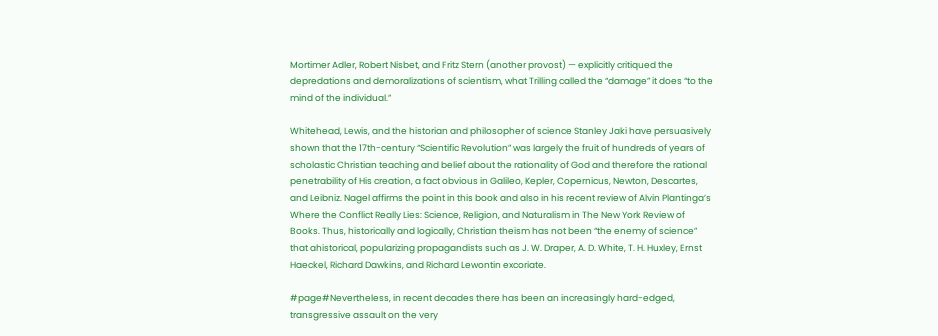Mortimer Adler, Robert Nisbet, and Fritz Stern (another provost) — explicitly critiqued the depredations and demoralizations of scientism, what Trilling called the “damage” it does “to the mind of the individual.”

Whitehead, Lewis, and the historian and philosopher of science Stanley Jaki have persuasively shown that the 17th-century “Scientific Revolution” was largely the fruit of hundreds of years of scholastic Christian teaching and belief about the rationality of God and therefore the rational penetrability of His creation, a fact obvious in Galileo, Kepler, Copernicus, Newton, Descartes, and Leibniz. Nagel affirms the point in this book and also in his recent review of Alvin Plantinga’s Where the Conflict Really Lies: Science, Religion, and Naturalism in The New York Review of Books. Thus, historically and logically, Christian theism has not been “the enemy of science” that ahistorical, popularizing propagandists such as J. W. Draper, A. D. White, T. H. Huxley, Ernst Haeckel, Richard Dawkins, and Richard Lewontin excoriate.

#page#Nevertheless, in recent decades there has been an increasingly hard-edged, transgressive assault on the very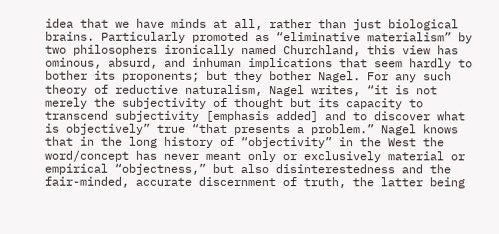idea that we have minds at all, rather than just biological brains. Particularly promoted as “eliminative materialism” by two philosophers ironically named Churchland, this view has ominous, absurd, and inhuman implications that seem hardly to bother its proponents; but they bother Nagel. For any such theory of reductive naturalism, Nagel writes, “it is not merely the subjectivity of thought but its capacity to transcend subjectivity [emphasis added] and to discover what is objectively” true “that presents a problem.” Nagel knows that in the long history of “objectivity” in the West the word/concept has never meant only or exclusively material or empirical “objectness,” but also disinterestedness and the fair-minded, accurate discernment of truth, the latter being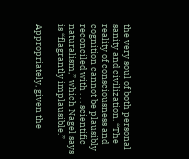the very soul of both personal sanity and civilization. “The reality of consciousness and cognition cannot be plausibly reconciled with . . . scientific naturalism,” which Nagel says is “flagrantly implausible.”

Appropriately, given the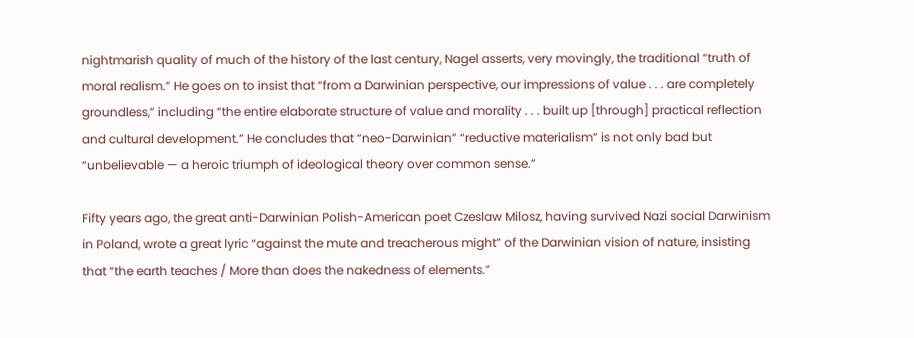nightmarish quality of much of the history of the last century, Nagel asserts, very movingly, the traditional “truth of moral realism.” He goes on to insist that “from a Darwinian perspective, our impressions of value . . . are completely groundless,” including “the entire elaborate structure of value and morality . . . built up [through] practical reflection and cultural development.” He concludes that “neo-Darwinian” “reductive materialism” is not only bad but “unbelievable — a heroic triumph of ideological theory over common sense.”

Fifty years ago, the great anti-Darwinian Polish-American poet Czeslaw Milosz, having survived Nazi social Darwinism in Poland, wrote a great lyric “against the mute and treacherous might” of the Darwinian vision of nature, insisting that “the earth teaches / More than does the nakedness of elements.”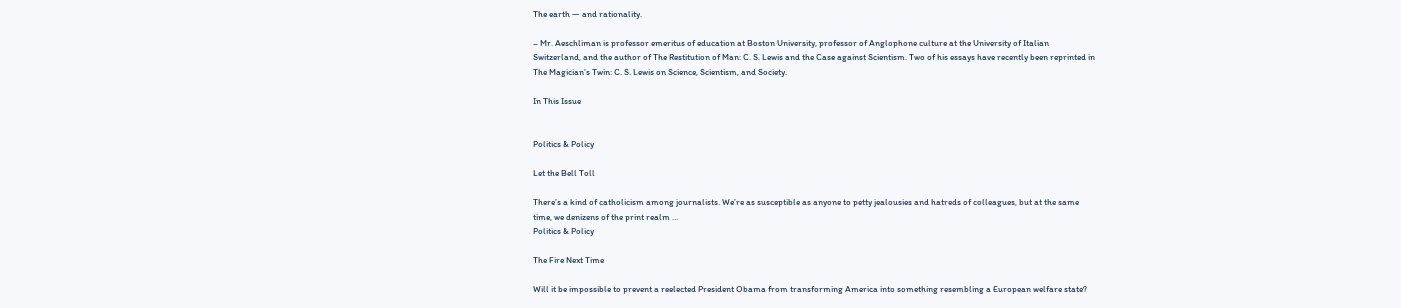The earth — and rationality.

– Mr. Aeschliman is professor emeritus of education at Boston University, professor of Anglophone culture at the University of Italian Switzerland, and the author of The Restitution of Man: C. S. Lewis and the Case against Scientism. Two of his essays have recently been reprinted in The Magician’s Twin: C. S. Lewis on Science, Scientism, and Society.

In This Issue


Politics & Policy

Let the Bell Toll

There’s a kind of catholicism among journalists. We’re as susceptible as anyone to petty jealousies and hatreds of colleagues, but at the same time, we denizens of the print realm ...
Politics & Policy

The Fire Next Time

Will it be impossible to prevent a reelected President Obama from transforming America into something resembling a European welfare state?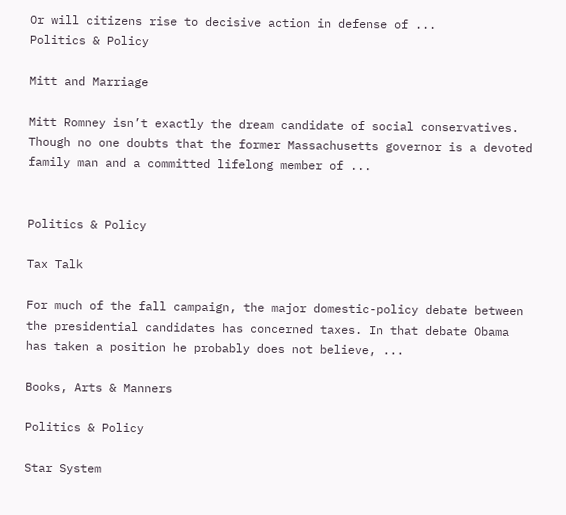Or will citizens rise to decisive action in defense of ...
Politics & Policy

Mitt and Marriage

Mitt Romney isn’t exactly the dream candidate of social conservatives. Though no one doubts that the former Massachusetts governor is a devoted family man and a committed lifelong member of ...


Politics & Policy

Tax Talk

For much of the fall campaign, the major domestic-policy debate between the presidential candidates has concerned taxes. In that debate Obama has taken a position he probably does not believe, ...

Books, Arts & Manners

Politics & Policy

Star System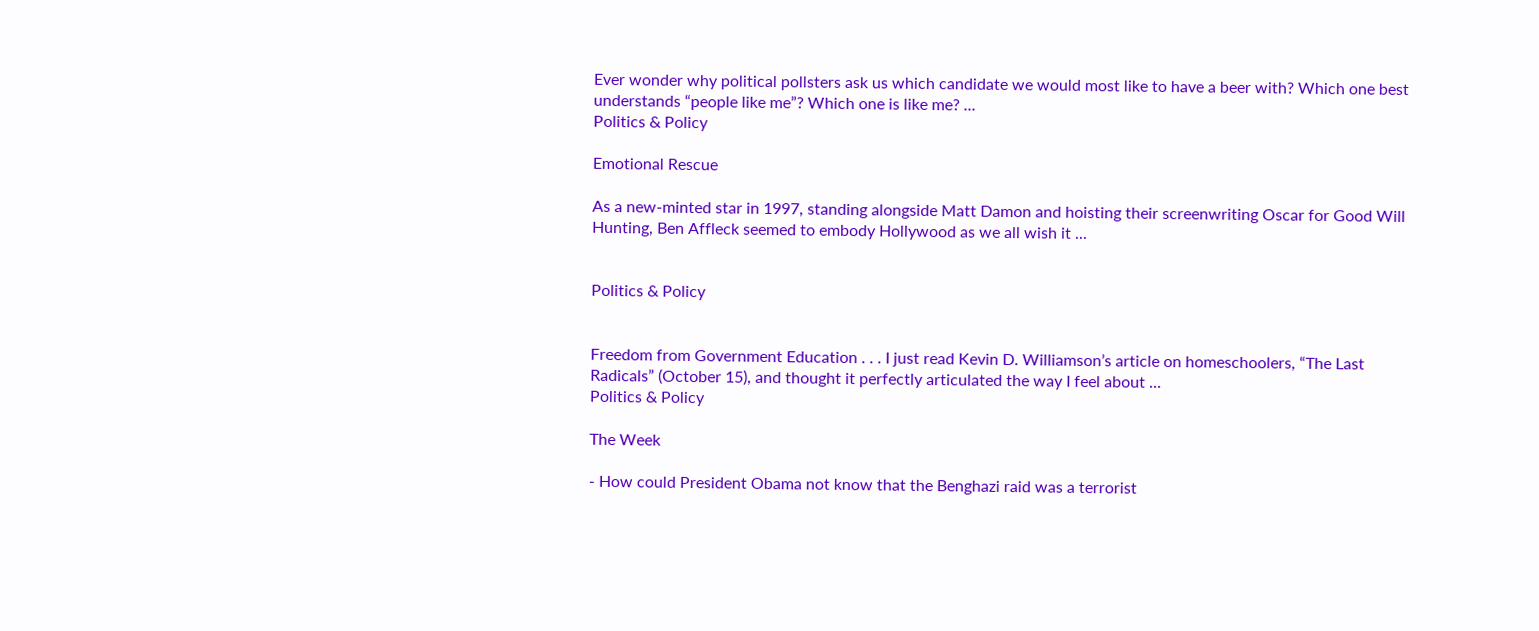Ever wonder why political pollsters ask us which candidate we would most like to have a beer with? Which one best understands “people like me”? Which one is like me? ...
Politics & Policy

Emotional Rescue

As a new-minted star in 1997, standing alongside Matt Damon and hoisting their screenwriting Oscar for Good Will Hunting, Ben Affleck seemed to embody Hollywood as we all wish it ...


Politics & Policy


Freedom from Government Education . . . I just read Kevin D. Williamson’s article on homeschoolers, “The Last Radicals” (October 15), and thought it perfectly articulated the way I feel about ...
Politics & Policy

The Week

‐ How could President Obama not know that the Benghazi raid was a terrorist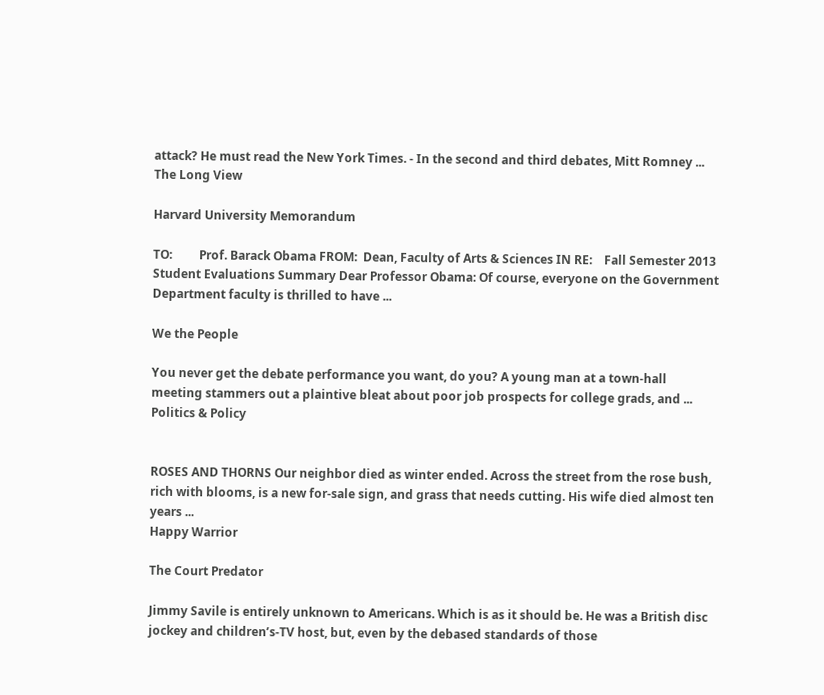attack? He must read the New York Times. ‐ In the second and third debates, Mitt Romney ...
The Long View

Harvard University Memorandum

TO:         Prof. Barack Obama FROM:  Dean, Faculty of Arts & Sciences IN RE:    Fall Semester 2013 Student Evaluations Summary Dear Professor Obama: Of course, everyone on the Government Department faculty is thrilled to have ...

We the People

You never get the debate performance you want, do you? A young man at a town-hall meeting stammers out a plaintive bleat about poor job prospects for college grads, and ...
Politics & Policy


ROSES AND THORNS Our neighbor died as winter ended. Across the street from the rose bush, rich with blooms, is a new for-sale sign, and grass that needs cutting. His wife died almost ten years ...
Happy Warrior

The Court Predator

Jimmy Savile is entirely unknown to Americans. Which is as it should be. He was a British disc jockey and children’s-TV host, but, even by the debased standards of those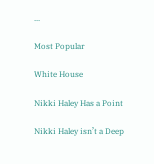...

Most Popular

White House

Nikki Haley Has a Point

Nikki Haley isn’t a Deep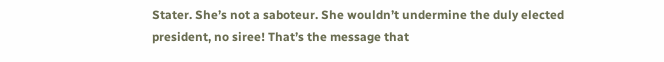Stater. She’s not a saboteur. She wouldn’t undermine the duly elected president, no siree! That’s the message that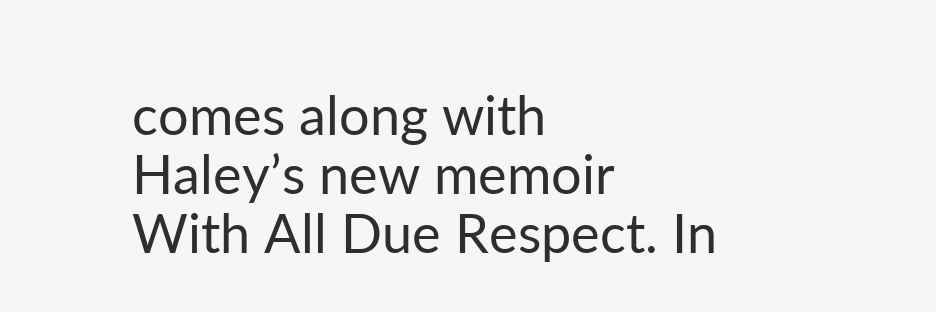comes along with Haley’s new memoir With All Due Respect. In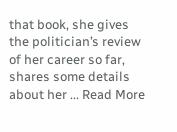that book, she gives the politician’s review of her career so far, shares some details about her ... Read More